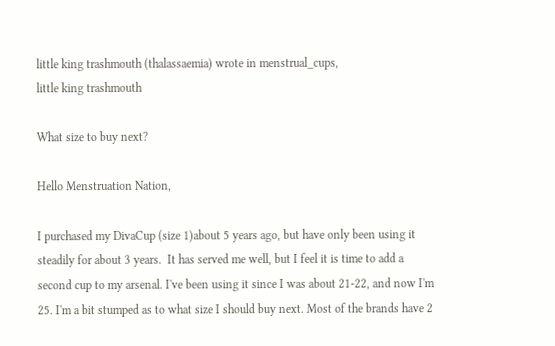little king trashmouth (thalassaemia) wrote in menstrual_cups,
little king trashmouth

What size to buy next?

Hello Menstruation Nation,

I purchased my DivaCup (size 1)about 5 years ago, but have only been using it steadily for about 3 years.  It has served me well, but I feel it is time to add a second cup to my arsenal. I've been using it since I was about 21-22, and now I'm 25. I'm a bit stumped as to what size I should buy next. Most of the brands have 2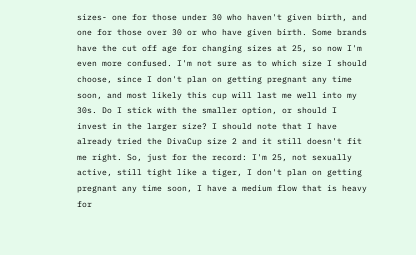sizes- one for those under 30 who haven't given birth, and one for those over 30 or who have given birth. Some brands have the cut off age for changing sizes at 25, so now I'm even more confused. I'm not sure as to which size I should choose, since I don't plan on getting pregnant any time soon, and most likely this cup will last me well into my 30s. Do I stick with the smaller option, or should I invest in the larger size? I should note that I have already tried the DivaCup size 2 and it still doesn't fit me right. So, just for the record: I'm 25, not sexually active, still tight like a tiger, I don't plan on getting pregnant any time soon, I have a medium flow that is heavy for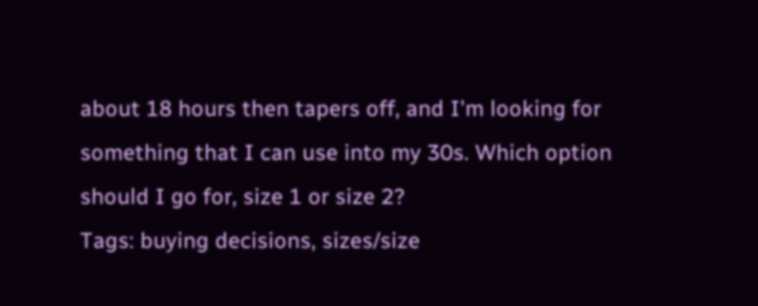about 18 hours then tapers off, and I'm looking for something that I can use into my 30s. Which option should I go for, size 1 or size 2?
Tags: buying decisions, sizes/size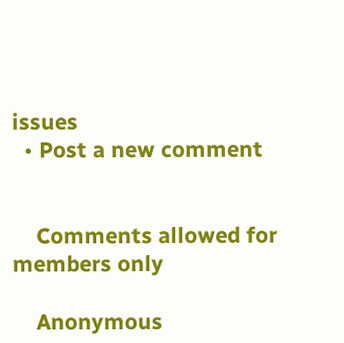issues
  • Post a new comment


    Comments allowed for members only

    Anonymous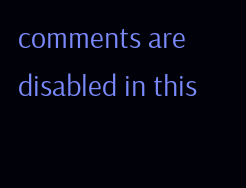comments are disabled in this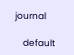journal

    default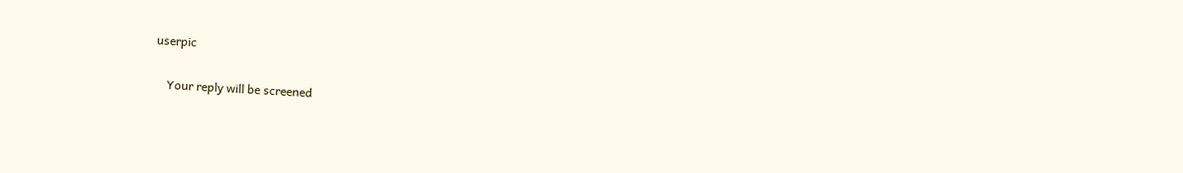userpic

    Your reply will be screened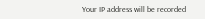Your IP address will be recorded